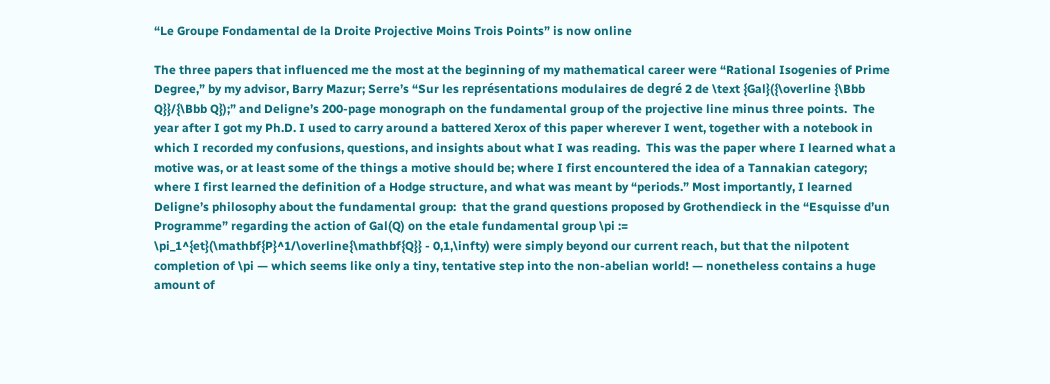“Le Groupe Fondamental de la Droite Projective Moins Trois Points” is now online

The three papers that influenced me the most at the beginning of my mathematical career were “Rational Isogenies of Prime Degree,” by my advisor, Barry Mazur; Serre’s “Sur les représentations modulaires de degré 2 de \text {Gal}({\overline {\Bbb Q}}/{\Bbb Q});” and Deligne’s 200-page monograph on the fundamental group of the projective line minus three points.  The year after I got my Ph.D. I used to carry around a battered Xerox of this paper wherever I went, together with a notebook in which I recorded my confusions, questions, and insights about what I was reading.  This was the paper where I learned what a motive was, or at least some of the things a motive should be; where I first encountered the idea of a Tannakian category; where I first learned the definition of a Hodge structure, and what was meant by “periods.” Most importantly, I learned Deligne’s philosophy about the fundamental group:  that the grand questions proposed by Grothendieck in the “Esquisse d’un Programme” regarding the action of Gal(Q) on the etale fundamental group \pi := \pi_1^{et}(\mathbf{P}^1/\overline{\mathbf{Q}} - 0,1,\infty) were simply beyond our current reach, but that the nilpotent completion of \pi — which seems like only a tiny, tentative step into the non-abelian world! — nonetheless contains a huge amount of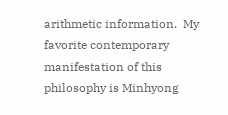arithmetic information.  My favorite contemporary manifestation of this philosophy is Minhyong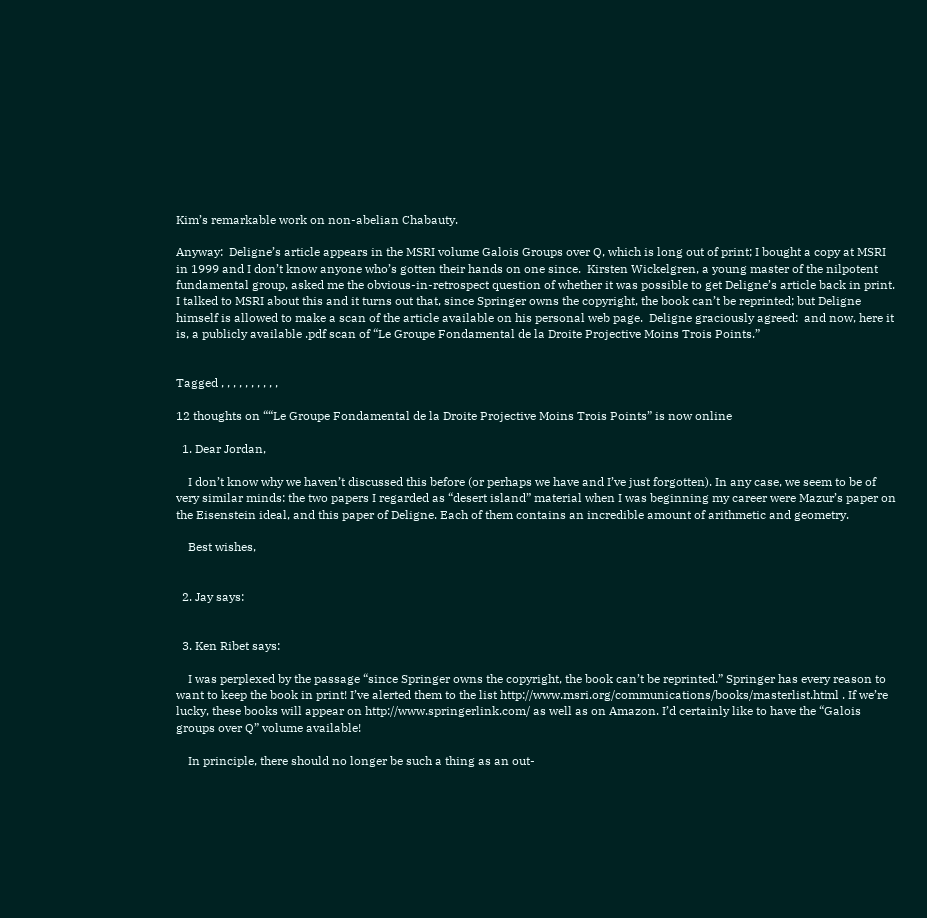Kim’s remarkable work on non-abelian Chabauty.

Anyway:  Deligne’s article appears in the MSRI volume Galois Groups over Q, which is long out of print; I bought a copy at MSRI in 1999 and I don’t know anyone who’s gotten their hands on one since.  Kirsten Wickelgren, a young master of the nilpotent fundamental group, asked me the obvious-in-retrospect question of whether it was possible to get Deligne’s article back in print.  I talked to MSRI about this and it turns out that, since Springer owns the copyright, the book can’t be reprinted; but Deligne himself is allowed to make a scan of the article available on his personal web page.  Deligne graciously agreed:  and now, here it is, a publicly available .pdf scan of “Le Groupe Fondamental de la Droite Projective Moins Trois Points.”


Tagged , , , , , , , , , ,

12 thoughts on ““Le Groupe Fondamental de la Droite Projective Moins Trois Points” is now online

  1. Dear Jordan,

    I don’t know why we haven’t discussed this before (or perhaps we have and I’ve just forgotten). In any case, we seem to be of very similar minds: the two papers I regarded as “desert island” material when I was beginning my career were Mazur’s paper on the Eisenstein ideal, and this paper of Deligne. Each of them contains an incredible amount of arithmetic and geometry.

    Best wishes,


  2. Jay says:


  3. Ken Ribet says:

    I was perplexed by the passage “since Springer owns the copyright, the book can’t be reprinted.” Springer has every reason to want to keep the book in print! I’ve alerted them to the list http://www.msri.org/communications/books/masterlist.html . If we’re lucky, these books will appear on http://www.springerlink.com/ as well as on Amazon. I’d certainly like to have the “Galois groups over Q” volume available!

    In principle, there should no longer be such a thing as an out-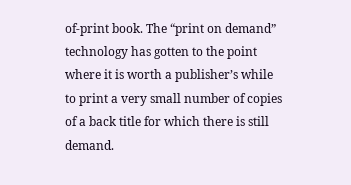of-print book. The “print on demand” technology has gotten to the point where it is worth a publisher’s while to print a very small number of copies of a back title for which there is still demand.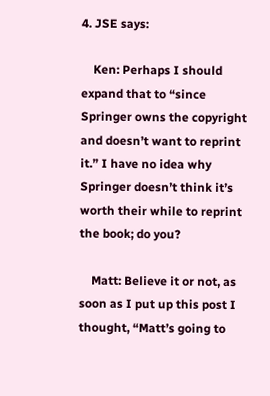4. JSE says:

    Ken: Perhaps I should expand that to “since Springer owns the copyright and doesn’t want to reprint it.” I have no idea why Springer doesn’t think it’s worth their while to reprint the book; do you?

    Matt: Believe it or not, as soon as I put up this post I thought, “Matt’s going to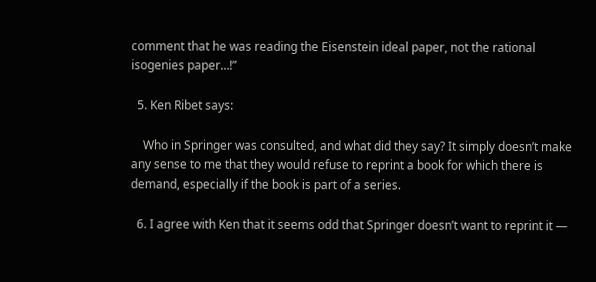comment that he was reading the Eisenstein ideal paper, not the rational isogenies paper…!”

  5. Ken Ribet says:

    Who in Springer was consulted, and what did they say? It simply doesn’t make any sense to me that they would refuse to reprint a book for which there is demand, especially if the book is part of a series.

  6. I agree with Ken that it seems odd that Springer doesn’t want to reprint it —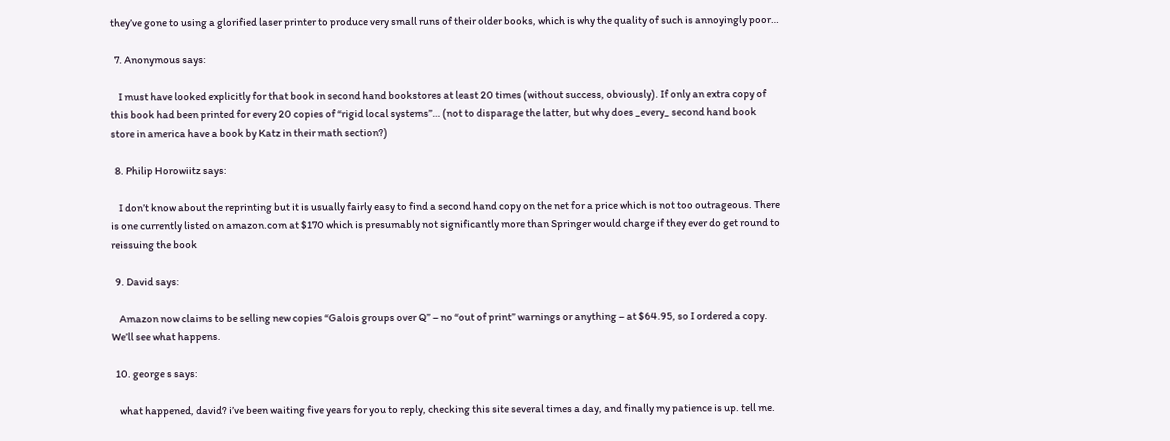they’ve gone to using a glorified laser printer to produce very small runs of their older books, which is why the quality of such is annoyingly poor…

  7. Anonymous says:

    I must have looked explicitly for that book in second hand bookstores at least 20 times (without success, obviously). If only an extra copy of this book had been printed for every 20 copies of “rigid local systems”… (not to disparage the latter, but why does _every_ second hand book store in america have a book by Katz in their math section?)

  8. Philip Horowiitz says:

    I don’t know about the reprinting but it is usually fairly easy to find a second hand copy on the net for a price which is not too outrageous. There is one currently listed on amazon.com at $170 which is presumably not significantly more than Springer would charge if they ever do get round to reissuing the book

  9. David says:

    Amazon now claims to be selling new copies “Galois groups over Q” – no “out of print” warnings or anything – at $64.95, so I ordered a copy. We’ll see what happens.

  10. george s says:

    what happened, david? i’ve been waiting five years for you to reply, checking this site several times a day, and finally my patience is up. tell me.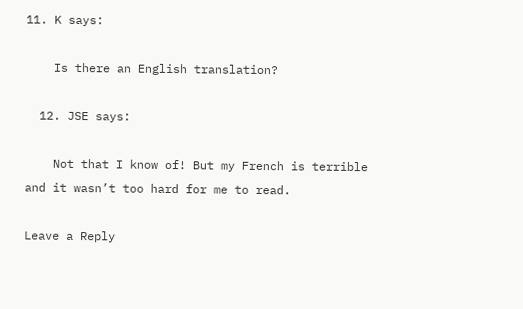11. K says:

    Is there an English translation?

  12. JSE says:

    Not that I know of! But my French is terrible and it wasn’t too hard for me to read.

Leave a Reply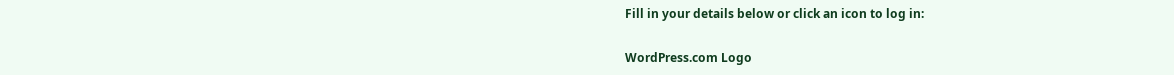Fill in your details below or click an icon to log in:

WordPress.com Logo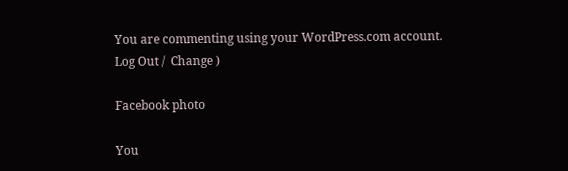You are commenting using your WordPress.com account. Log Out /  Change )

Facebook photo

You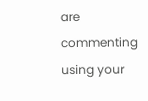are commenting using your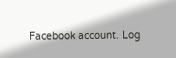Facebook account. Log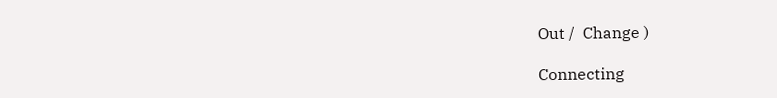Out /  Change )

Connecting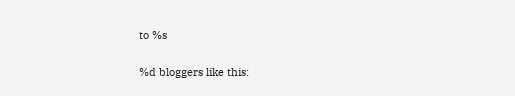to %s

%d bloggers like this: